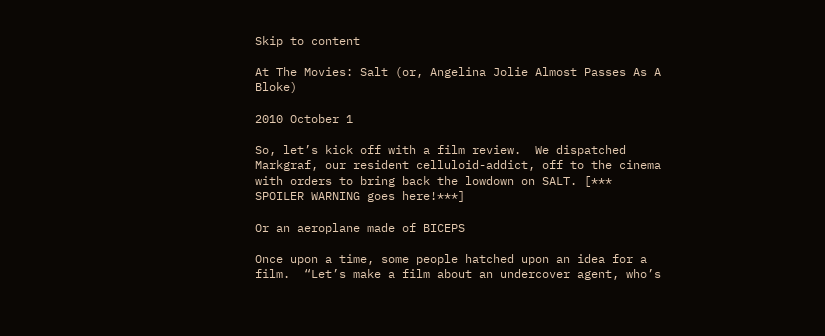Skip to content

At The Movies: Salt (or, Angelina Jolie Almost Passes As A Bloke)

2010 October 1

So, let’s kick off with a film review.  We dispatched Markgraf, our resident celluloid-addict, off to the cinema with orders to bring back the lowdown on SALT. [*** SPOILER WARNING goes here!***]

Or an aeroplane made of BICEPS

Once upon a time, some people hatched upon an idea for a film.  “Let’s make a film about an undercover agent, who’s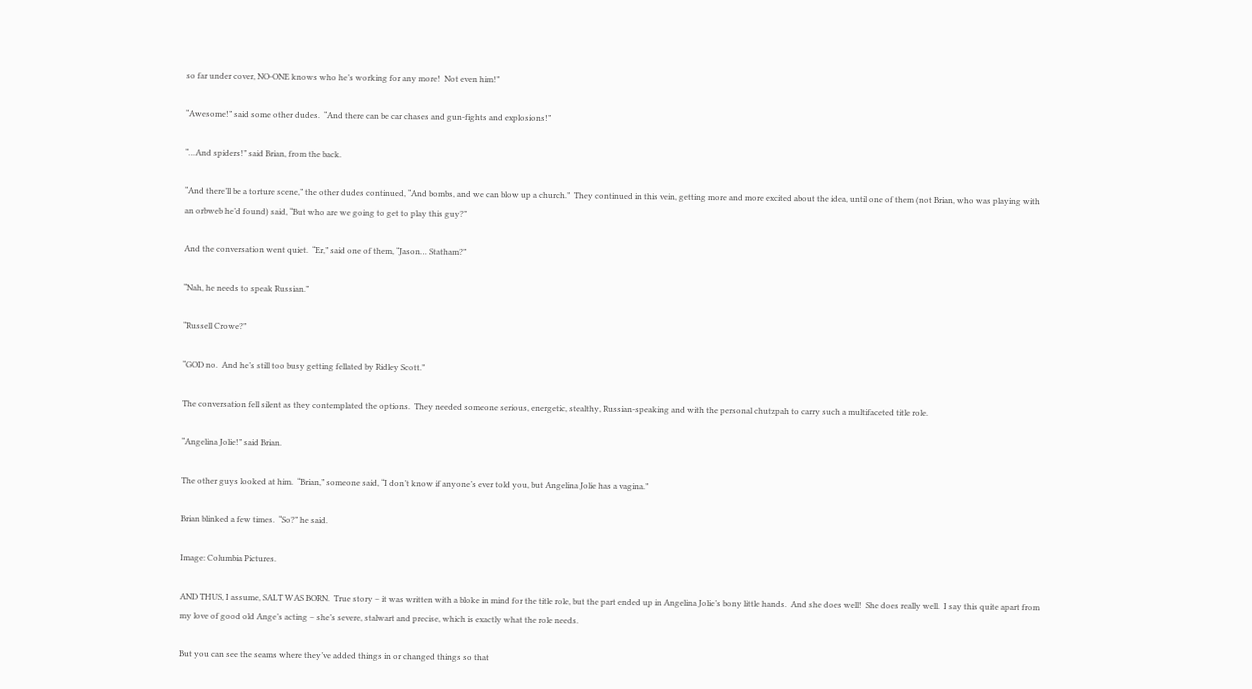so far under cover, NO-ONE knows who he’s working for any more!  Not even him!”

“Awesome!” said some other dudes.  “And there can be car chases and gun-fights and explosions!”

“…And spiders!” said Brian, from the back.

“And there’ll be a torture scene,” the other dudes continued, “And bombs, and we can blow up a church.”  They continued in this vein, getting more and more excited about the idea, until one of them (not Brian, who was playing with an orbweb he’d found) said, “But who are we going to get to play this guy?”

And the conversation went quiet.  “Er,” said one of them, “Jason… Statham?”

“Nah, he needs to speak Russian.”

“Russell Crowe?”

“GOD no.  And he’s still too busy getting fellated by Ridley Scott.”

The conversation fell silent as they contemplated the options.  They needed someone serious, energetic, stealthy, Russian-speaking and with the personal chutzpah to carry such a multifaceted title role.

“Angelina Jolie!” said Brian.

The other guys looked at him.  “Brian,” someone said, “I don’t know if anyone’s ever told you, but Angelina Jolie has a vagina.”

Brian blinked a few times.  “So?” he said.

Image: Columbia Pictures.

AND THUS, I assume, SALT WAS BORN.  True story – it was written with a bloke in mind for the title role, but the part ended up in Angelina Jolie’s bony little hands.  And she does well!  She does really well.  I say this quite apart from my love of good old Ange’s acting – she’s severe, stalwart and precise, which is exactly what the role needs.

But you can see the seams where they’ve added things in or changed things so that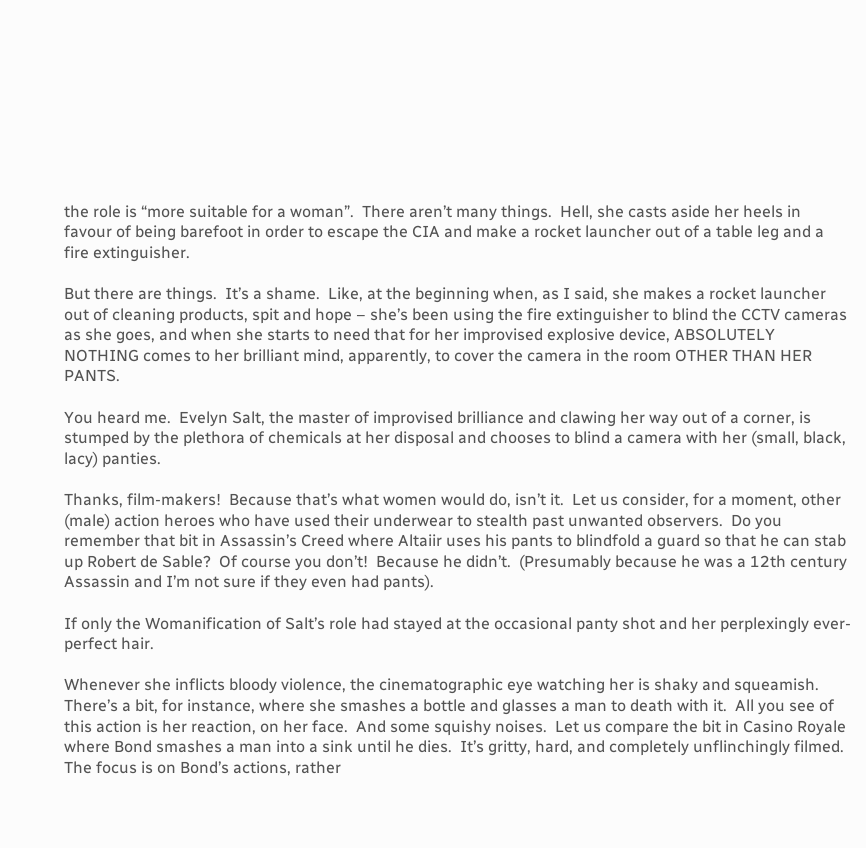the role is “more suitable for a woman”.  There aren’t many things.  Hell, she casts aside her heels in favour of being barefoot in order to escape the CIA and make a rocket launcher out of a table leg and a fire extinguisher.

But there are things.  It’s a shame.  Like, at the beginning when, as I said, she makes a rocket launcher out of cleaning products, spit and hope – she’s been using the fire extinguisher to blind the CCTV cameras as she goes, and when she starts to need that for her improvised explosive device, ABSOLUTELY NOTHING comes to her brilliant mind, apparently, to cover the camera in the room OTHER THAN HER PANTS.

You heard me.  Evelyn Salt, the master of improvised brilliance and clawing her way out of a corner, is stumped by the plethora of chemicals at her disposal and chooses to blind a camera with her (small, black, lacy) panties.

Thanks, film-makers!  Because that’s what women would do, isn’t it.  Let us consider, for a moment, other (male) action heroes who have used their underwear to stealth past unwanted observers.  Do you remember that bit in Assassin’s Creed where Altaiir uses his pants to blindfold a guard so that he can stab up Robert de Sable?  Of course you don’t!  Because he didn’t.  (Presumably because he was a 12th century Assassin and I’m not sure if they even had pants).

If only the Womanification of Salt’s role had stayed at the occasional panty shot and her perplexingly ever-perfect hair.

Whenever she inflicts bloody violence, the cinematographic eye watching her is shaky and squeamish.  There’s a bit, for instance, where she smashes a bottle and glasses a man to death with it.  All you see of this action is her reaction, on her face.  And some squishy noises.  Let us compare the bit in Casino Royale where Bond smashes a man into a sink until he dies.  It’s gritty, hard, and completely unflinchingly filmed.  The focus is on Bond’s actions, rather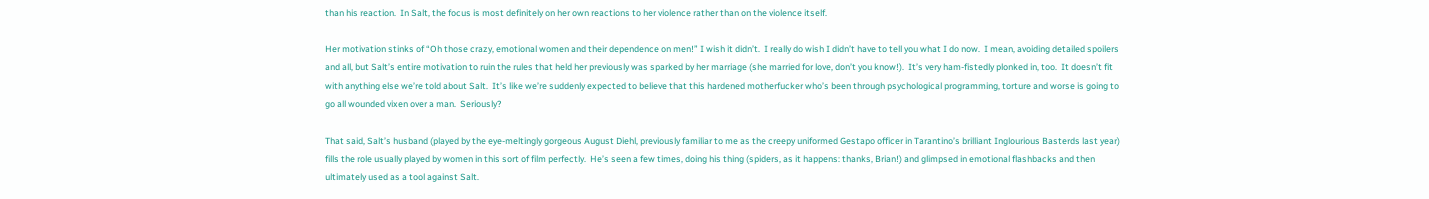than his reaction.  In Salt, the focus is most definitely on her own reactions to her violence rather than on the violence itself.

Her motivation stinks of “Oh those crazy, emotional women and their dependence on men!” I wish it didn’t.  I really do wish I didn’t have to tell you what I do now.  I mean, avoiding detailed spoilers and all, but Salt’s entire motivation to ruin the rules that held her previously was sparked by her marriage (she married for love, don’t you know!).  It’s very ham-fistedly plonked in, too.  It doesn’t fit with anything else we’re told about Salt.  It’s like we’re suddenly expected to believe that this hardened motherfucker who’s been through psychological programming, torture and worse is going to go all wounded vixen over a man.  Seriously?

That said, Salt’s husband (played by the eye-meltingly gorgeous August Diehl, previously familiar to me as the creepy uniformed Gestapo officer in Tarantino’s brilliant Inglourious Basterds last year) fills the role usually played by women in this sort of film perfectly.  He’s seen a few times, doing his thing (spiders, as it happens: thanks, Brian!) and glimpsed in emotional flashbacks and then ultimately used as a tool against Salt.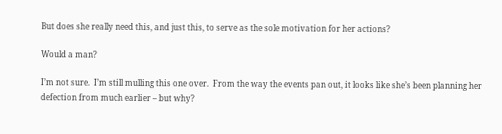But does she really need this, and just this, to serve as the sole motivation for her actions?

Would a man?

I’m not sure.  I’m still mulling this one over.  From the way the events pan out, it looks like she’s been planning her defection from much earlier – but why?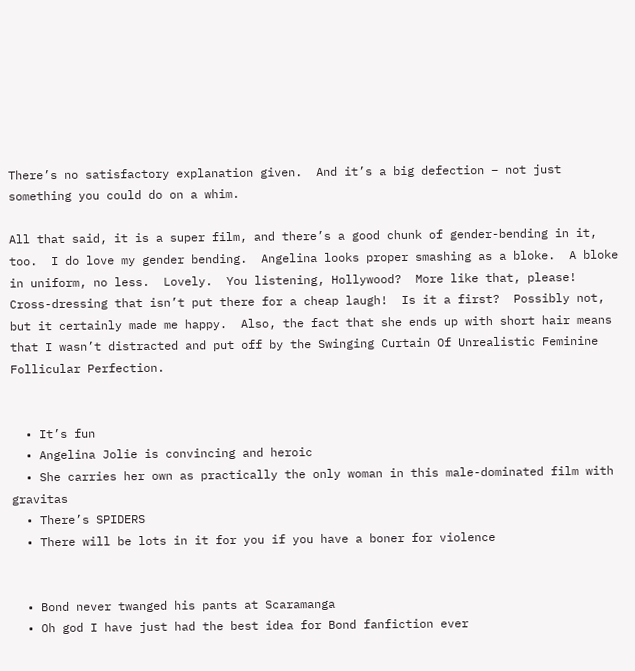There’s no satisfactory explanation given.  And it’s a big defection – not just something you could do on a whim.

All that said, it is a super film, and there’s a good chunk of gender-bending in it, too.  I do love my gender bending.  Angelina looks proper smashing as a bloke.  A bloke in uniform, no less.  Lovely.  You listening, Hollywood?  More like that, please!  Cross-dressing that isn’t put there for a cheap laugh!  Is it a first?  Possibly not, but it certainly made me happy.  Also, the fact that she ends up with short hair means that I wasn’t distracted and put off by the Swinging Curtain Of Unrealistic Feminine Follicular Perfection.


  • It’s fun
  • Angelina Jolie is convincing and heroic
  • She carries her own as practically the only woman in this male-dominated film with gravitas
  • There’s SPIDERS
  • There will be lots in it for you if you have a boner for violence


  • Bond never twanged his pants at Scaramanga
  • Oh god I have just had the best idea for Bond fanfiction ever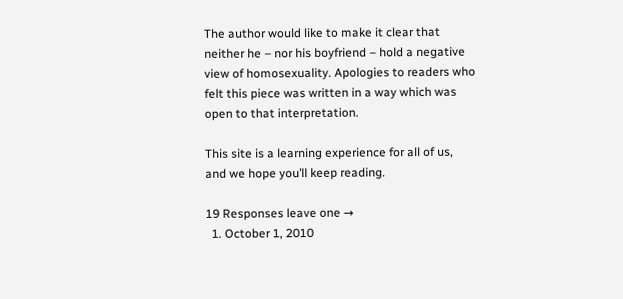The author would like to make it clear that neither he – nor his boyfriend – hold a negative view of homosexuality. Apologies to readers who felt this piece was written in a way which was open to that interpretation.

This site is a learning experience for all of us, and we hope you’ll keep reading.

19 Responses leave one →
  1. October 1, 2010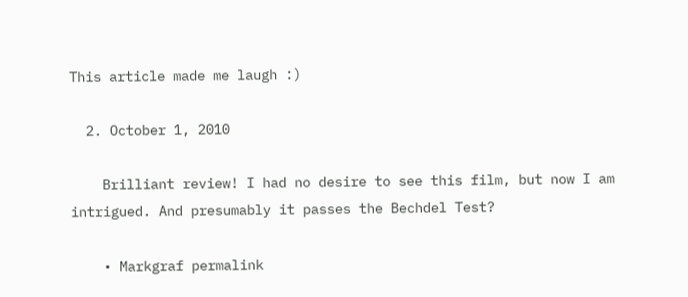This article made me laugh :)

  2. October 1, 2010

    Brilliant review! I had no desire to see this film, but now I am intrigued. And presumably it passes the Bechdel Test?

    • Markgraf permalink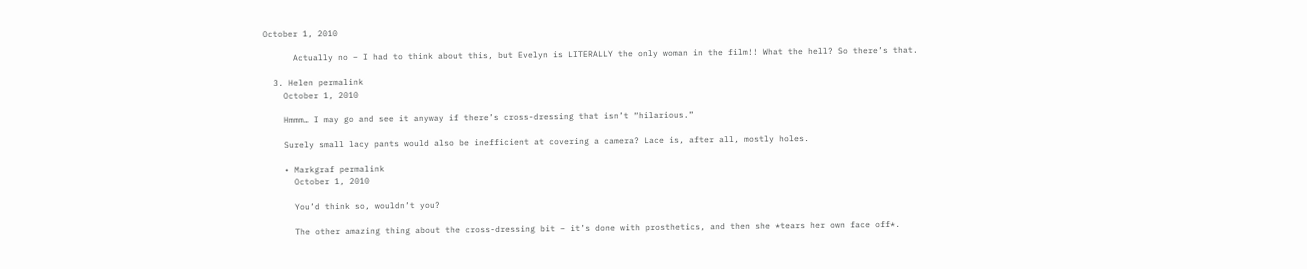October 1, 2010

      Actually no – I had to think about this, but Evelyn is LITERALLY the only woman in the film!! What the hell? So there’s that.

  3. Helen permalink
    October 1, 2010

    Hmmm… I may go and see it anyway if there’s cross-dressing that isn’t “hilarious.”

    Surely small lacy pants would also be inefficient at covering a camera? Lace is, after all, mostly holes.

    • Markgraf permalink
      October 1, 2010

      You’d think so, wouldn’t you?

      The other amazing thing about the cross-dressing bit – it’s done with prosthetics, and then she *tears her own face off*.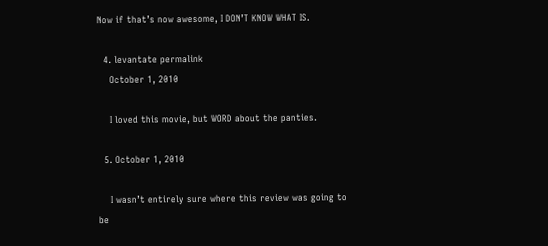Now if that’s now awesome, I DON’T KNOW WHAT IS.

  4. levantate permalink
    October 1, 2010

    I loved this movie, but WORD about the panties.

  5. October 1, 2010

    I wasn’t entirely sure where this review was going to be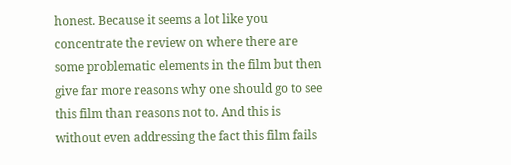honest. Because it seems a lot like you concentrate the review on where there are some problematic elements in the film but then give far more reasons why one should go to see this film than reasons not to. And this is without even addressing the fact this film fails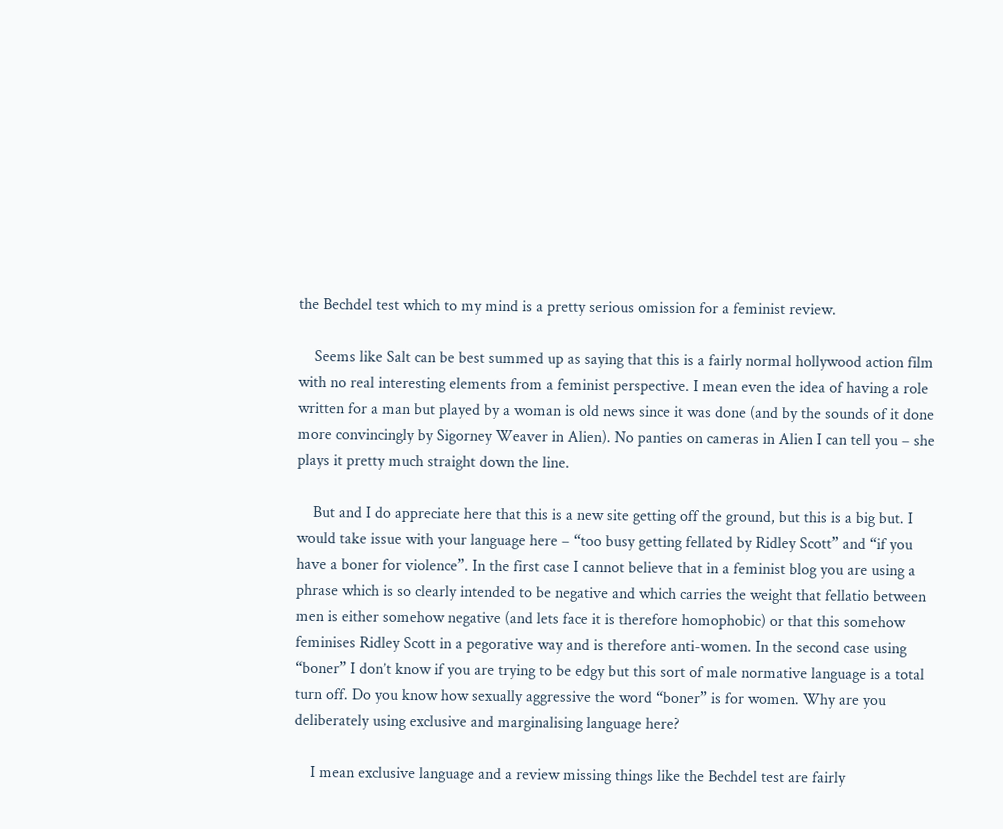the Bechdel test which to my mind is a pretty serious omission for a feminist review.

    Seems like Salt can be best summed up as saying that this is a fairly normal hollywood action film with no real interesting elements from a feminist perspective. I mean even the idea of having a role written for a man but played by a woman is old news since it was done (and by the sounds of it done more convincingly by Sigorney Weaver in Alien). No panties on cameras in Alien I can tell you – she plays it pretty much straight down the line.

    But and I do appreciate here that this is a new site getting off the ground, but this is a big but. I would take issue with your language here – “too busy getting fellated by Ridley Scott” and “if you have a boner for violence”. In the first case I cannot believe that in a feminist blog you are using a phrase which is so clearly intended to be negative and which carries the weight that fellatio between men is either somehow negative (and lets face it is therefore homophobic) or that this somehow feminises Ridley Scott in a pegorative way and is therefore anti-women. In the second case using “boner” I don’t know if you are trying to be edgy but this sort of male normative language is a total turn off. Do you know how sexually aggressive the word “boner” is for women. Why are you deliberately using exclusive and marginalising language here?

    I mean exclusive language and a review missing things like the Bechdel test are fairly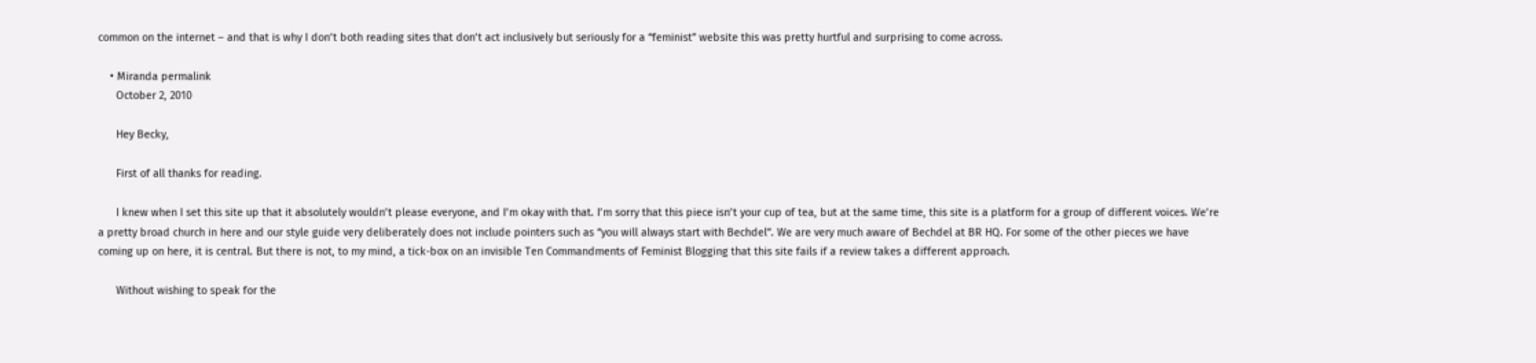common on the internet – and that is why I don’t both reading sites that don’t act inclusively but seriously for a “feminist” website this was pretty hurtful and surprising to come across.

    • Miranda permalink
      October 2, 2010

      Hey Becky,

      First of all thanks for reading.

      I knew when I set this site up that it absolutely wouldn’t please everyone, and I’m okay with that. I’m sorry that this piece isn’t your cup of tea, but at the same time, this site is a platform for a group of different voices. We’re a pretty broad church in here and our style guide very deliberately does not include pointers such as “you will always start with Bechdel”. We are very much aware of Bechdel at BR HQ. For some of the other pieces we have coming up on here, it is central. But there is not, to my mind, a tick-box on an invisible Ten Commandments of Feminist Blogging that this site fails if a review takes a different approach.

      Without wishing to speak for the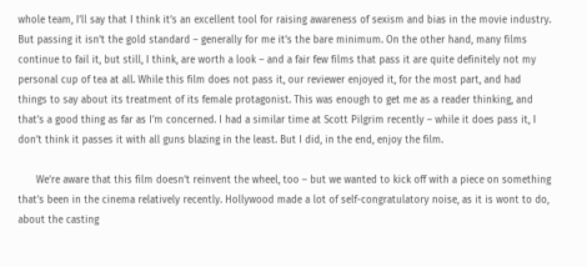whole team, I’ll say that I think it’s an excellent tool for raising awareness of sexism and bias in the movie industry. But passing it isn’t the gold standard – generally for me it’s the bare minimum. On the other hand, many films continue to fail it, but still, I think, are worth a look – and a fair few films that pass it are quite definitely not my personal cup of tea at all. While this film does not pass it, our reviewer enjoyed it, for the most part, and had things to say about its treatment of its female protagonist. This was enough to get me as a reader thinking, and that’s a good thing as far as I’m concerned. I had a similar time at Scott Pilgrim recently – while it does pass it, I don’t think it passes it with all guns blazing in the least. But I did, in the end, enjoy the film.

      We’re aware that this film doesn’t reinvent the wheel, too – but we wanted to kick off with a piece on something that’s been in the cinema relatively recently. Hollywood made a lot of self-congratulatory noise, as it is wont to do, about the casting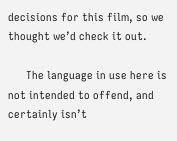decisions for this film, so we thought we’d check it out.

      The language in use here is not intended to offend, and certainly isn’t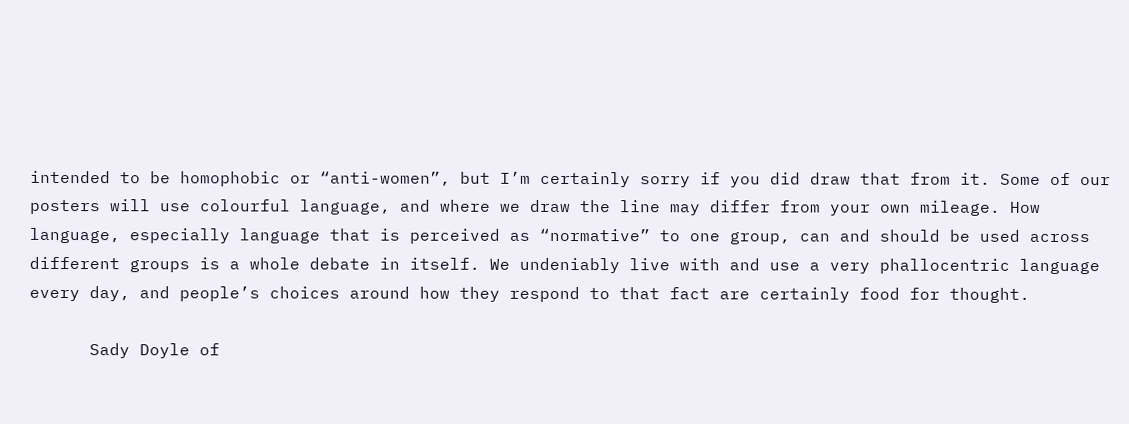intended to be homophobic or “anti-women”, but I’m certainly sorry if you did draw that from it. Some of our posters will use colourful language, and where we draw the line may differ from your own mileage. How language, especially language that is perceived as “normative” to one group, can and should be used across different groups is a whole debate in itself. We undeniably live with and use a very phallocentric language every day, and people’s choices around how they respond to that fact are certainly food for thought.

      Sady Doyle of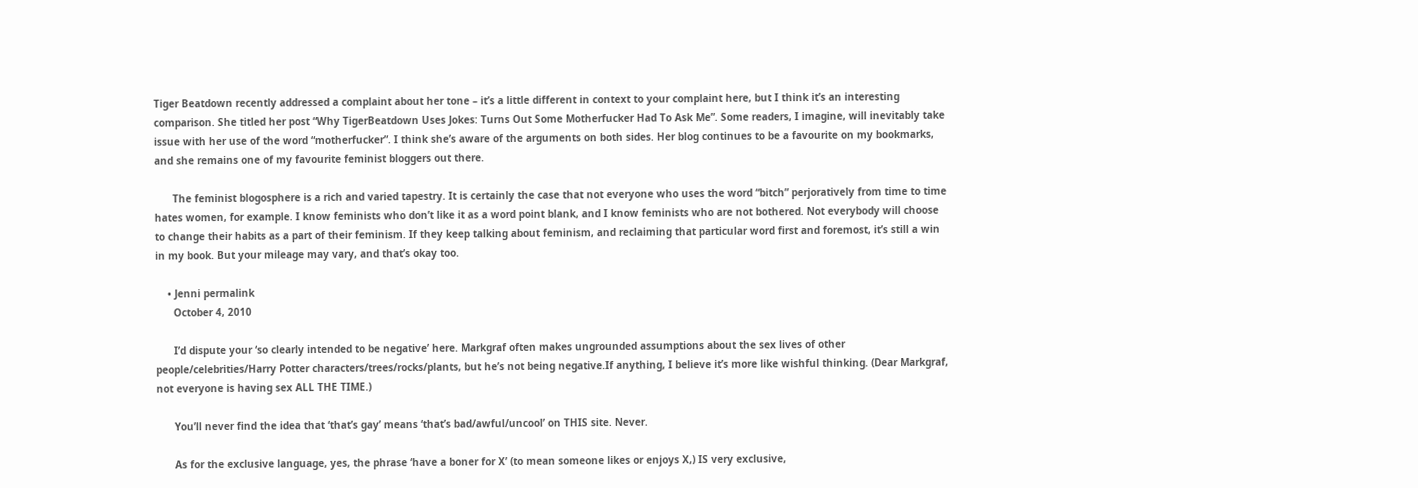Tiger Beatdown recently addressed a complaint about her tone – it’s a little different in context to your complaint here, but I think it’s an interesting comparison. She titled her post “Why TigerBeatdown Uses Jokes: Turns Out Some Motherfucker Had To Ask Me”. Some readers, I imagine, will inevitably take issue with her use of the word “motherfucker”. I think she’s aware of the arguments on both sides. Her blog continues to be a favourite on my bookmarks, and she remains one of my favourite feminist bloggers out there.

      The feminist blogosphere is a rich and varied tapestry. It is certainly the case that not everyone who uses the word “bitch” perjoratively from time to time hates women, for example. I know feminists who don’t like it as a word point blank, and I know feminists who are not bothered. Not everybody will choose to change their habits as a part of their feminism. If they keep talking about feminism, and reclaiming that particular word first and foremost, it’s still a win in my book. But your mileage may vary, and that’s okay too.

    • Jenni permalink
      October 4, 2010

      I’d dispute your ‘so clearly intended to be negative’ here. Markgraf often makes ungrounded assumptions about the sex lives of other people/celebrities/Harry Potter characters/trees/rocks/plants, but he’s not being negative.If anything, I believe it’s more like wishful thinking. (Dear Markgraf, not everyone is having sex ALL THE TIME.)

      You’ll never find the idea that ‘that’s gay’ means ‘that’s bad/awful/uncool’ on THIS site. Never.

      As for the exclusive language, yes, the phrase ‘have a boner for X’ (to mean someone likes or enjoys X,) IS very exclusive,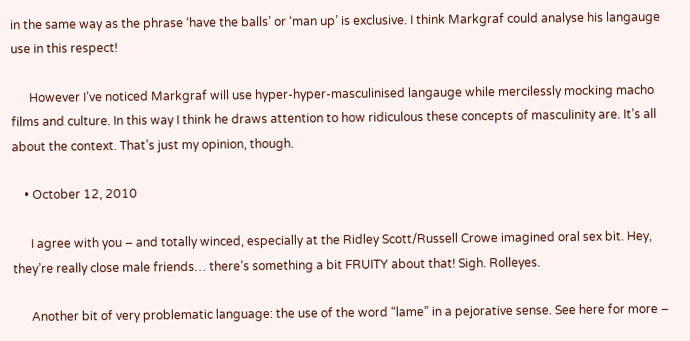in the same way as the phrase ‘have the balls’ or ‘man up’ is exclusive. I think Markgraf could analyse his langauge use in this respect!

      However I’ve noticed Markgraf will use hyper-hyper-masculinised langauge while mercilessly mocking macho films and culture. In this way I think he draws attention to how ridiculous these concepts of masculinity are. It’s all about the context. That’s just my opinion, though.

    • October 12, 2010

      I agree with you – and totally winced, especially at the Ridley Scott/Russell Crowe imagined oral sex bit. Hey, they’re really close male friends… there’s something a bit FRUITY about that! Sigh. Rolleyes.

      Another bit of very problematic language: the use of the word “lame” in a pejorative sense. See here for more –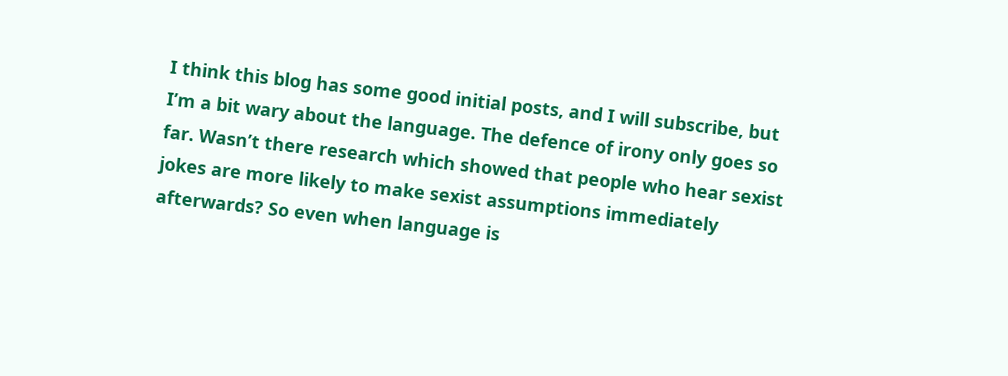I think this blog has some good initial posts, and I will subscribe, but I’m a bit wary about the language. The defence of irony only goes so far. Wasn’t there research which showed that people who hear sexist jokes are more likely to make sexist assumptions immediately afterwards? So even when language is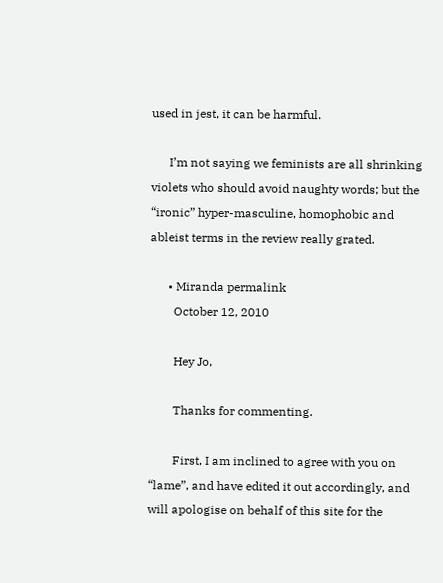used in jest, it can be harmful.

      I’m not saying we feminists are all shrinking violets who should avoid naughty words; but the “ironic” hyper-masculine, homophobic and ableist terms in the review really grated.

      • Miranda permalink
        October 12, 2010

        Hey Jo,

        Thanks for commenting.

        First, I am inclined to agree with you on “lame”, and have edited it out accordingly, and will apologise on behalf of this site for the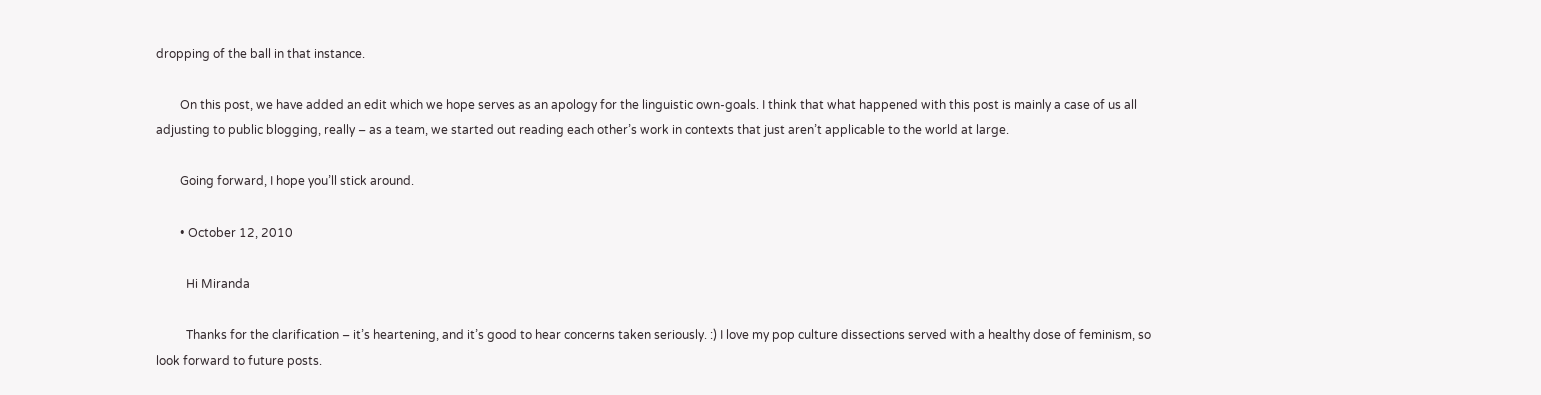dropping of the ball in that instance.

        On this post, we have added an edit which we hope serves as an apology for the linguistic own-goals. I think that what happened with this post is mainly a case of us all adjusting to public blogging, really – as a team, we started out reading each other’s work in contexts that just aren’t applicable to the world at large.

        Going forward, I hope you’ll stick around.

        • October 12, 2010

          Hi Miranda

          Thanks for the clarification – it’s heartening, and it’s good to hear concerns taken seriously. :) I love my pop culture dissections served with a healthy dose of feminism, so look forward to future posts.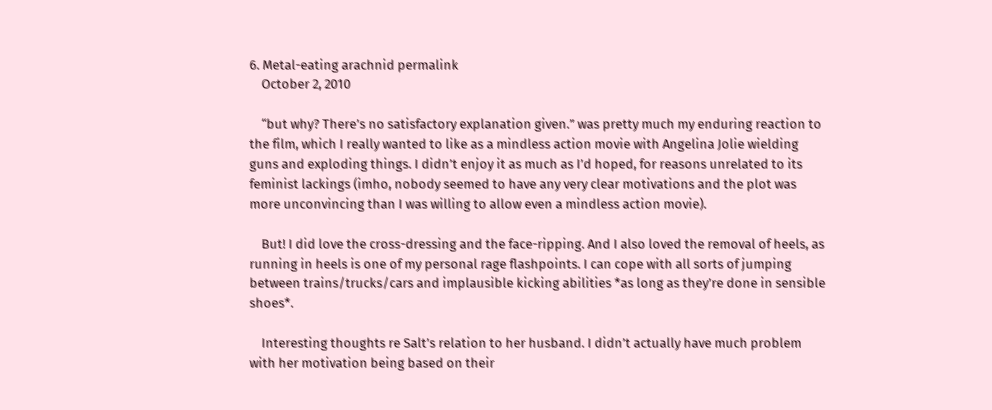6. Metal-eating arachnid permalink
    October 2, 2010

    “but why? There’s no satisfactory explanation given.” was pretty much my enduring reaction to the film, which I really wanted to like as a mindless action movie with Angelina Jolie wielding guns and exploding things. I didn’t enjoy it as much as I’d hoped, for reasons unrelated to its feminist lackings (imho, nobody seemed to have any very clear motivations and the plot was more unconvincing than I was willing to allow even a mindless action movie).

    But! I did love the cross-dressing and the face-ripping. And I also loved the removal of heels, as running in heels is one of my personal rage flashpoints. I can cope with all sorts of jumping between trains/trucks/cars and implausible kicking abilities *as long as they’re done in sensible shoes*.

    Interesting thoughts re Salt’s relation to her husband. I didn’t actually have much problem with her motivation being based on their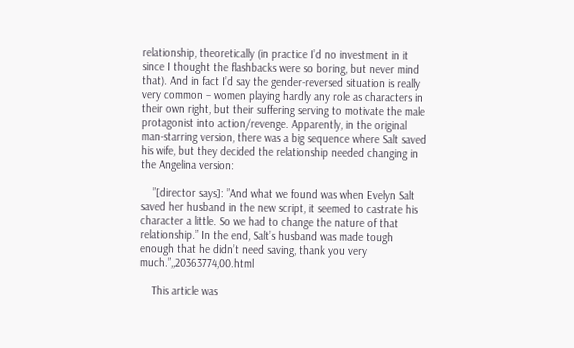relationship, theoretically (in practice I’d no investment in it since I thought the flashbacks were so boring, but never mind that). And in fact I’d say the gender-reversed situation is really very common – women playing hardly any role as characters in their own right, but their suffering serving to motivate the male protagonist into action/revenge. Apparently, in the original man-starring version, there was a big sequence where Salt saved his wife, but they decided the relationship needed changing in the Angelina version:

    ”[director says]: ”And what we found was when Evelyn Salt saved her husband in the new script, it seemed to castrate his character a little. So we had to change the nature of that relationship.” In the end, Salt’s husband was made tough enough that he didn’t need saving, thank you very much.”,,20363774,00.html

    This article was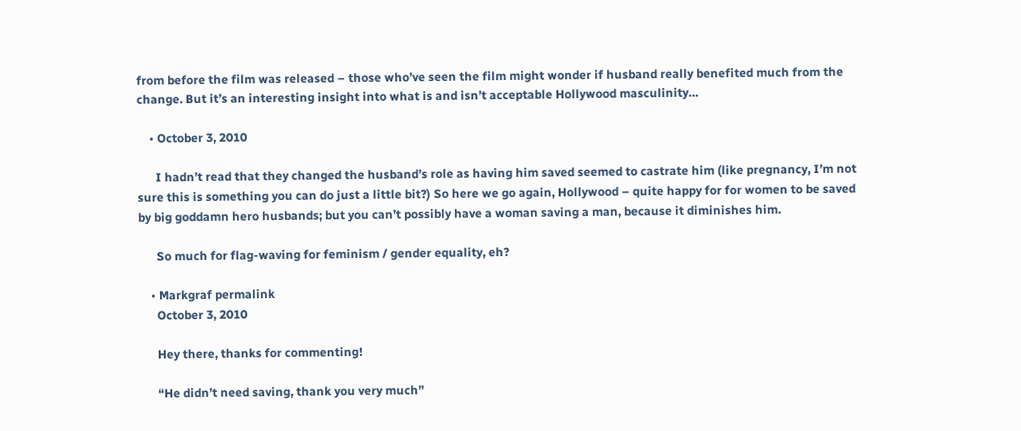from before the film was released – those who’ve seen the film might wonder if husband really benefited much from the change. But it’s an interesting insight into what is and isn’t acceptable Hollywood masculinity…

    • October 3, 2010

      I hadn’t read that they changed the husband’s role as having him saved seemed to castrate him (like pregnancy, I’m not sure this is something you can do just a little bit?) So here we go again, Hollywood – quite happy for for women to be saved by big goddamn hero husbands; but you can’t possibly have a woman saving a man, because it diminishes him.

      So much for flag-waving for feminism / gender equality, eh?

    • Markgraf permalink
      October 3, 2010

      Hey there, thanks for commenting!

      “He didn’t need saving, thank you very much”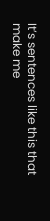It’s sentences like this that make me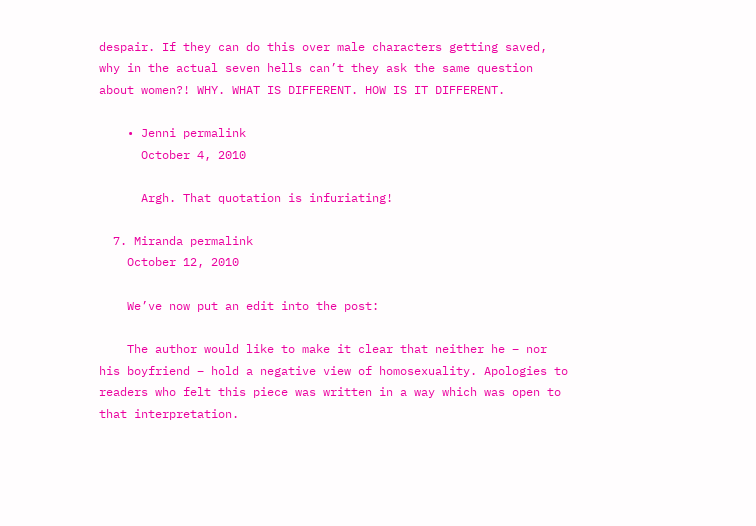despair. If they can do this over male characters getting saved, why in the actual seven hells can’t they ask the same question about women?! WHY. WHAT IS DIFFERENT. HOW IS IT DIFFERENT.

    • Jenni permalink
      October 4, 2010

      Argh. That quotation is infuriating!

  7. Miranda permalink
    October 12, 2010

    We’ve now put an edit into the post:

    The author would like to make it clear that neither he – nor his boyfriend – hold a negative view of homosexuality. Apologies to readers who felt this piece was written in a way which was open to that interpretation.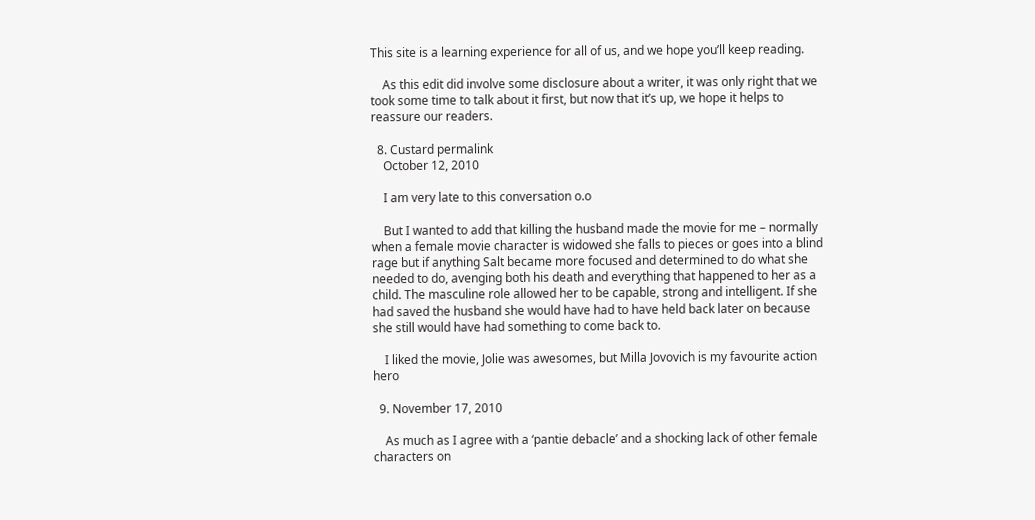This site is a learning experience for all of us, and we hope you’ll keep reading.

    As this edit did involve some disclosure about a writer, it was only right that we took some time to talk about it first, but now that it’s up, we hope it helps to reassure our readers.

  8. Custard permalink
    October 12, 2010

    I am very late to this conversation o.o

    But I wanted to add that killing the husband made the movie for me – normally when a female movie character is widowed she falls to pieces or goes into a blind rage but if anything Salt became more focused and determined to do what she needed to do, avenging both his death and everything that happened to her as a child. The masculine role allowed her to be capable, strong and intelligent. If she had saved the husband she would have had to have held back later on because she still would have had something to come back to.

    I liked the movie, Jolie was awesomes, but Milla Jovovich is my favourite action hero

  9. November 17, 2010

    As much as I agree with a ‘pantie debacle’ and a shocking lack of other female characters on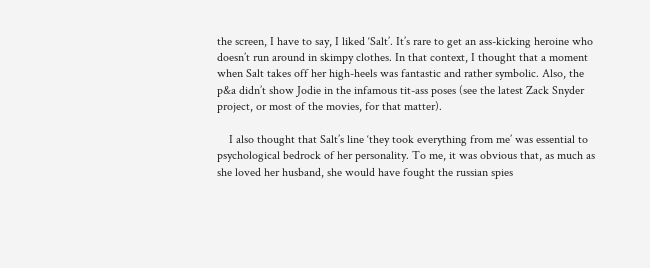the screen, I have to say, I liked ‘Salt’. It’s rare to get an ass-kicking heroine who doesn’t run around in skimpy clothes. In that context, I thought that a moment when Salt takes off her high-heels was fantastic and rather symbolic. Also, the p&a didn’t show Jodie in the infamous tit-ass poses (see the latest Zack Snyder project, or most of the movies, for that matter).

    I also thought that Salt’s line ‘they took everything from me’ was essential to psychological bedrock of her personality. To me, it was obvious that, as much as she loved her husband, she would have fought the russian spies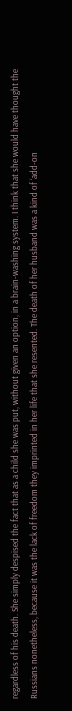regardless of his death. She simply despised the fact that as a child she was put, without given an option, in a brain-washing system. I think that she would have thought the Russians nonetheless, because it was the lack of freedom they imprinted in her life that she resented. The death of her husband was a kind of ‘add-on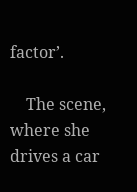factor’.

    The scene, where she drives a car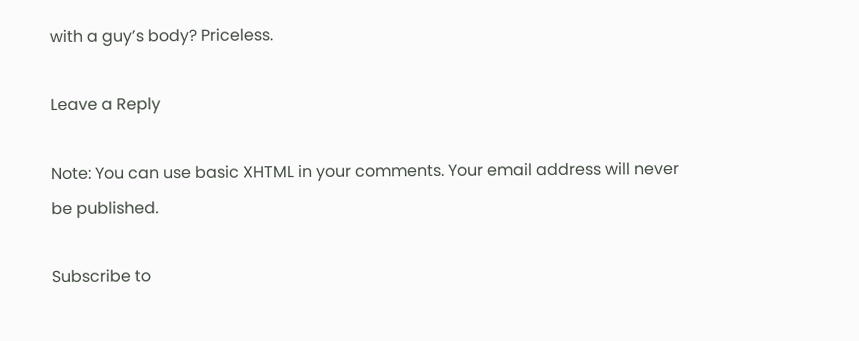with a guy’s body? Priceless.

Leave a Reply

Note: You can use basic XHTML in your comments. Your email address will never be published.

Subscribe to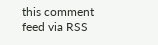this comment feed via RSS